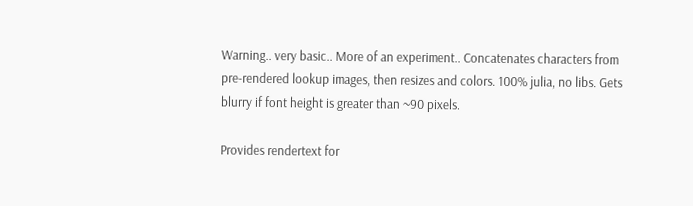Warning.. very basic.. More of an experiment.. Concatenates characters from pre-rendered lookup images, then resizes and colors. 100% julia, no libs. Gets blurry if font height is greater than ~90 pixels.

Provides rendertext for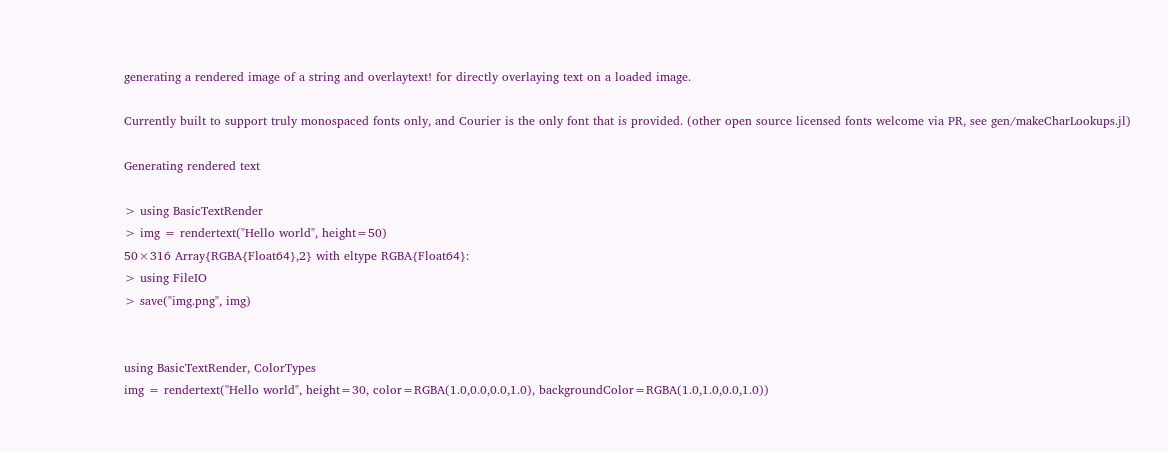generating a rendered image of a string and overlaytext! for directly overlaying text on a loaded image.

Currently built to support truly monospaced fonts only, and Courier is the only font that is provided. (other open source licensed fonts welcome via PR, see gen/makeCharLookups.jl)

Generating rendered text

> using BasicTextRender
> img = rendertext("Hello world", height=50)
50×316 Array{RGBA{Float64},2} with eltype RGBA{Float64}:
> using FileIO
> save("img.png", img)


using BasicTextRender, ColorTypes
img = rendertext("Hello world", height=30, color=RGBA(1.0,0.0,0.0,1.0), backgroundColor=RGBA(1.0,1.0,0.0,1.0))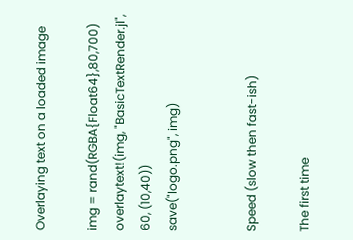Overlaying text on a loaded image

img = rand(RGBA{Float64},80,700)
overlaytext!(img, "BasicTextRender.jl", 60, (10,40))
save("logo.png", img)


Speed (slow then fast-ish)

The first time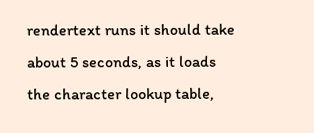rendertext runs it should take about 5 seconds, as it loads the character lookup table,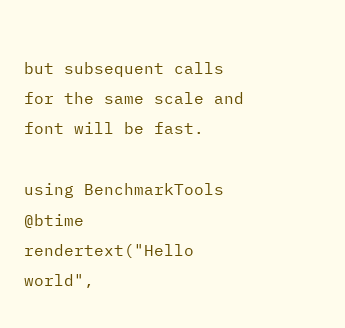but subsequent calls for the same scale and font will be fast.

using BenchmarkTools
@btime rendertext("Hello world",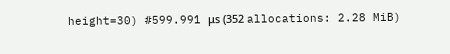height=30) #599.991 μs (352 allocations: 2.28 MiB)